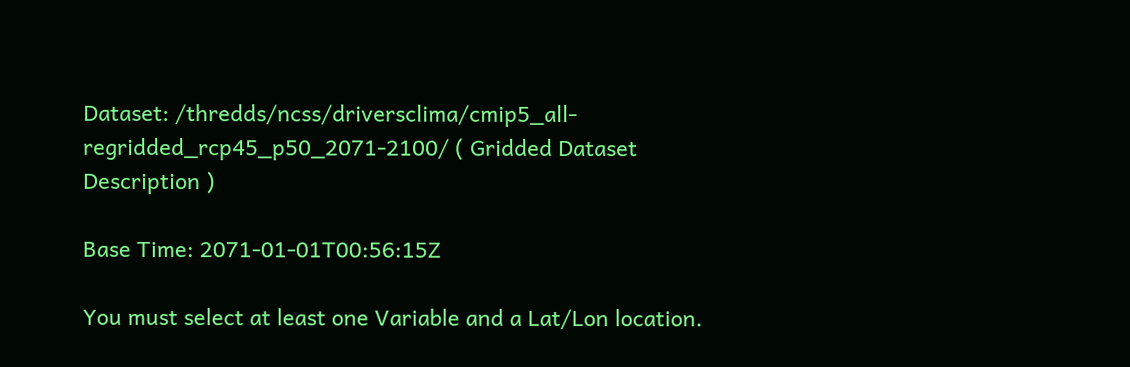Dataset: /thredds/ncss/driversclima/cmip5_all-regridded_rcp45_p50_2071-2100/ ( Gridded Dataset Description )

Base Time: 2071-01-01T00:56:15Z

You must select at least one Variable and a Lat/Lon location.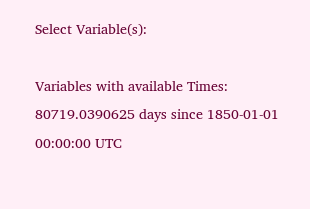Select Variable(s):

Variables with available Times: 80719.0390625 days since 1850-01-01 00:00:00 UTC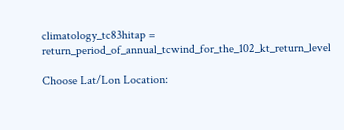climatology_tc83hitap = return_period_of_annual_tcwind_for_the_102_kt_return_level

Choose Lat/Lon Location: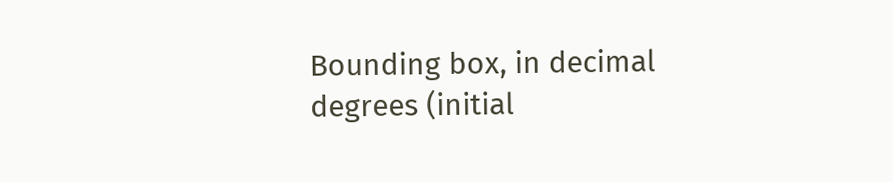Bounding box, in decimal degrees (initial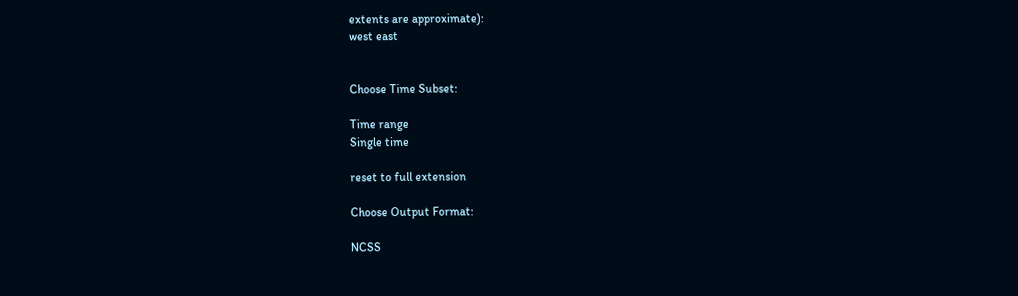extents are approximate):
west east


Choose Time Subset:

Time range
Single time

reset to full extension

Choose Output Format:

NCSS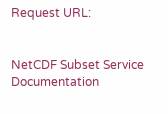Request URL:


NetCDF Subset Service Documentation